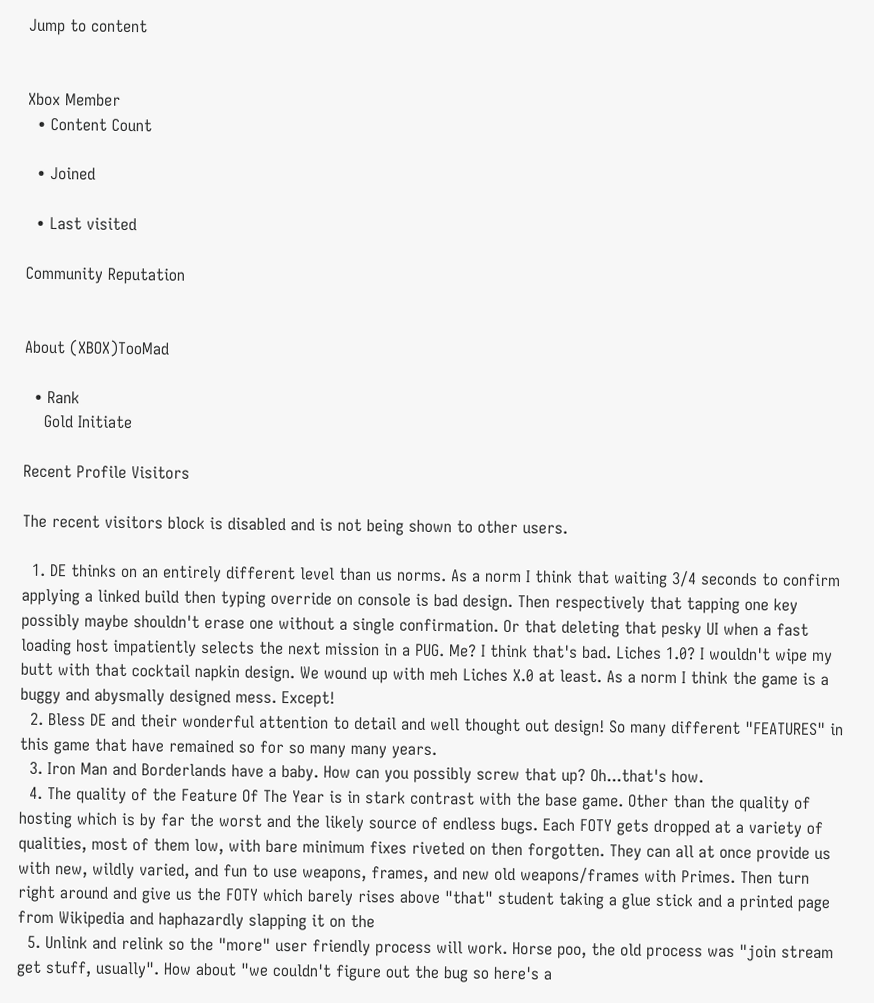Jump to content


Xbox Member
  • Content Count

  • Joined

  • Last visited

Community Reputation


About (XBOX)TooMad

  • Rank
    Gold Initiate

Recent Profile Visitors

The recent visitors block is disabled and is not being shown to other users.

  1. DE thinks on an entirely different level than us norms. As a norm I think that waiting 3/4 seconds to confirm applying a linked build then typing override on console is bad design. Then respectively that tapping one key possibly maybe shouldn't erase one without a single confirmation. Or that deleting that pesky UI when a fast loading host impatiently selects the next mission in a PUG. Me? I think that's bad. Liches 1.0? I wouldn't wipe my butt with that cocktail napkin design. We wound up with meh Liches X.0 at least. As a norm I think the game is a buggy and abysmally designed mess. Except!
  2. Bless DE and their wonderful attention to detail and well thought out design! So many different "FEATURES" in this game that have remained so for so many many years.
  3. Iron Man and Borderlands have a baby. How can you possibly screw that up? Oh...that's how.
  4. The quality of the Feature Of The Year is in stark contrast with the base game. Other than the quality of hosting which is by far the worst and the likely source of endless bugs. Each FOTY gets dropped at a variety of qualities, most of them low, with bare minimum fixes riveted on then forgotten. They can all at once provide us with new, wildly varied, and fun to use weapons, frames, and new old weapons/frames with Primes. Then turn right around and give us the FOTY which barely rises above "that" student taking a glue stick and a printed page from Wikipedia and haphazardly slapping it on the
  5. Unlink and relink so the "more" user friendly process will work. Horse poo, the old process was "join stream get stuff, usually". How about "we couldn't figure out the bug so here's a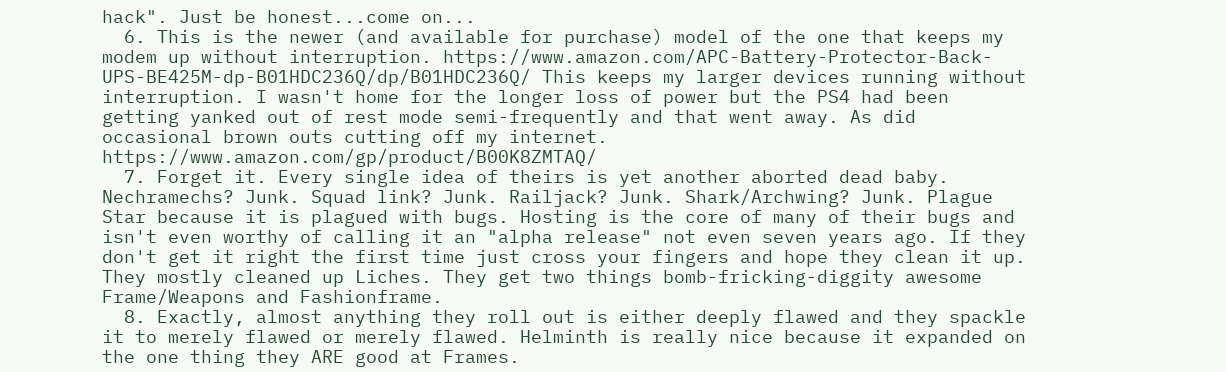hack". Just be honest...come on...
  6. This is the newer (and available for purchase) model of the one that keeps my modem up without interruption. https://www.amazon.com/APC-Battery-Protector-Back-UPS-BE425M-dp-B01HDC236Q/dp/B01HDC236Q/ This keeps my larger devices running without interruption. I wasn't home for the longer loss of power but the PS4 had been getting yanked out of rest mode semi-frequently and that went away. As did occasional brown outs cutting off my internet. https://www.amazon.com/gp/product/B00K8ZMTAQ/
  7. Forget it. Every single idea of theirs is yet another aborted dead baby. Nechramechs? Junk. Squad link? Junk. Railjack? Junk. Shark/Archwing? Junk. Plague Star because it is plagued with bugs. Hosting is the core of many of their bugs and isn't even worthy of calling it an "alpha release" not even seven years ago. If they don't get it right the first time just cross your fingers and hope they clean it up. They mostly cleaned up Liches. They get two things bomb-fricking-diggity awesome Frame/Weapons and Fashionframe.
  8. Exactly, almost anything they roll out is either deeply flawed and they spackle it to merely flawed or merely flawed. Helminth is really nice because it expanded on the one thing they ARE good at Frames.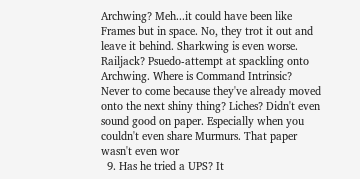Archwing? Meh...it could have been like Frames but in space. No, they trot it out and leave it behind. Sharkwing is even worse. Railjack? Psuedo-attempt at spackling onto Archwing. Where is Command Intrinsic? Never to come because they've already moved onto the next shiny thing? Liches? Didn't even sound good on paper. Especially when you couldn't even share Murmurs. That paper wasn't even wor
  9. Has he tried a UPS? It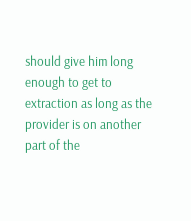should give him long enough to get to extraction as long as the provider is on another part of the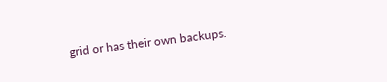grid or has their own backups.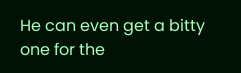He can even get a bitty one for the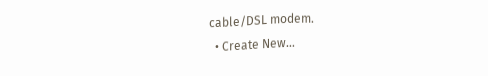cable/DSL modem.
  • Create New...